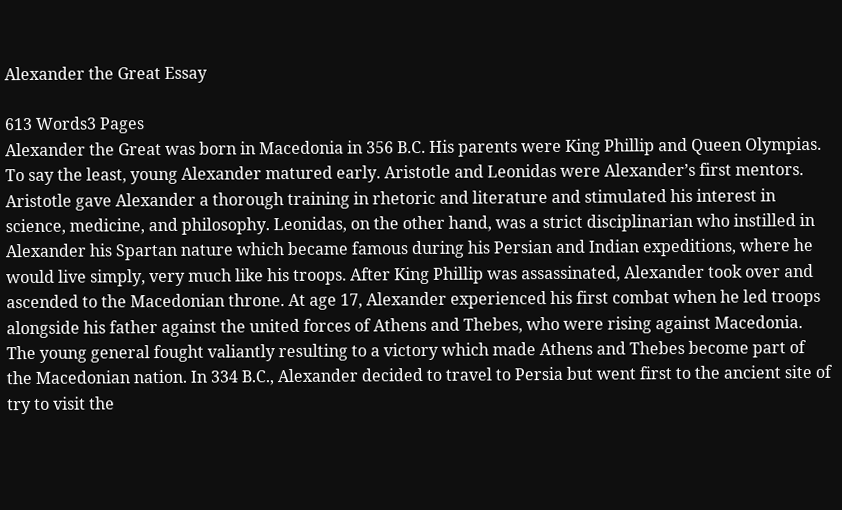Alexander the Great Essay

613 Words3 Pages
Alexander the Great was born in Macedonia in 356 B.C. His parents were King Phillip and Queen Olympias. To say the least, young Alexander matured early. Aristotle and Leonidas were Alexander’s first mentors. Aristotle gave Alexander a thorough training in rhetoric and literature and stimulated his interest in science, medicine, and philosophy. Leonidas, on the other hand, was a strict disciplinarian who instilled in Alexander his Spartan nature which became famous during his Persian and Indian expeditions, where he would live simply, very much like his troops. After King Phillip was assassinated, Alexander took over and ascended to the Macedonian throne. At age 17, Alexander experienced his first combat when he led troops alongside his father against the united forces of Athens and Thebes, who were rising against Macedonia. The young general fought valiantly resulting to a victory which made Athens and Thebes become part of the Macedonian nation. In 334 B.C., Alexander decided to travel to Persia but went first to the ancient site of try to visit the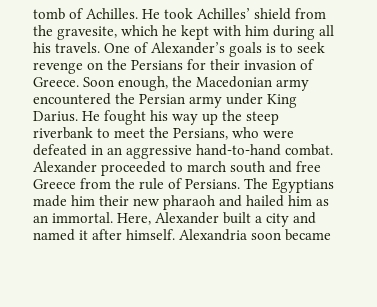tomb of Achilles. He took Achilles’ shield from the gravesite, which he kept with him during all his travels. One of Alexander’s goals is to seek revenge on the Persians for their invasion of Greece. Soon enough, the Macedonian army encountered the Persian army under King Darius. He fought his way up the steep riverbank to meet the Persians, who were defeated in an aggressive hand-to-hand combat. Alexander proceeded to march south and free Greece from the rule of Persians. The Egyptians made him their new pharaoh and hailed him as an immortal. Here, Alexander built a city and named it after himself. Alexandria soon became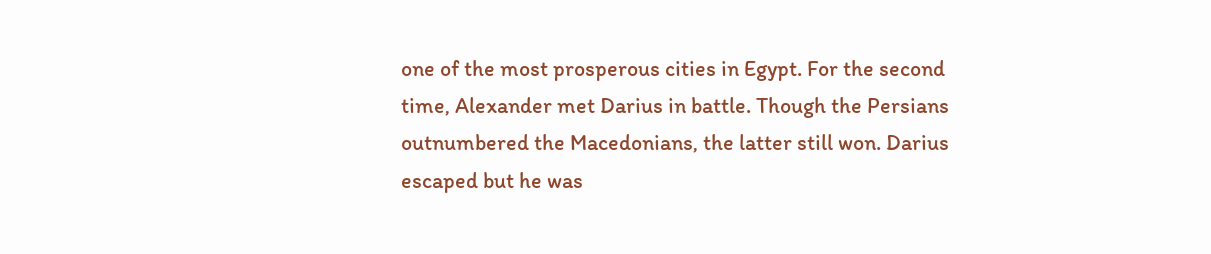one of the most prosperous cities in Egypt. For the second time, Alexander met Darius in battle. Though the Persians outnumbered the Macedonians, the latter still won. Darius escaped but he was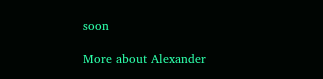soon

More about Alexander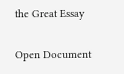the Great Essay

Open Document